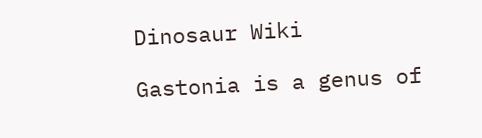Dinosaur Wiki

Gastonia is a genus of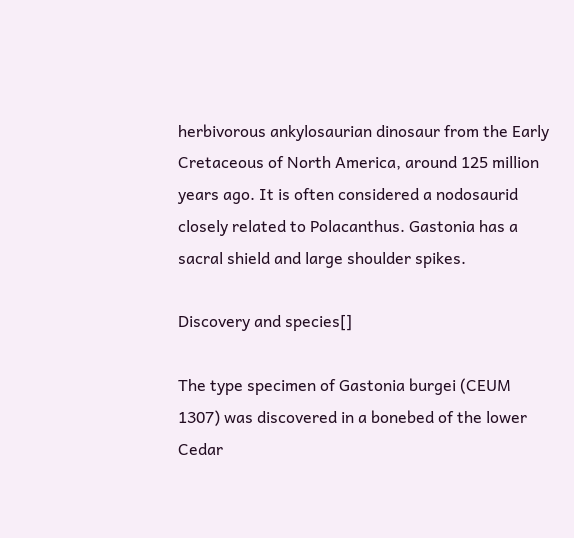herbivorous ankylosaurian dinosaur from the Early Cretaceous of North America, around 125 million years ago. It is often considered a nodosaurid closely related to Polacanthus. Gastonia has a sacral shield and large shoulder spikes.

Discovery and species[]

The type specimen of Gastonia burgei (CEUM 1307) was discovered in a bonebed of the lower Cedar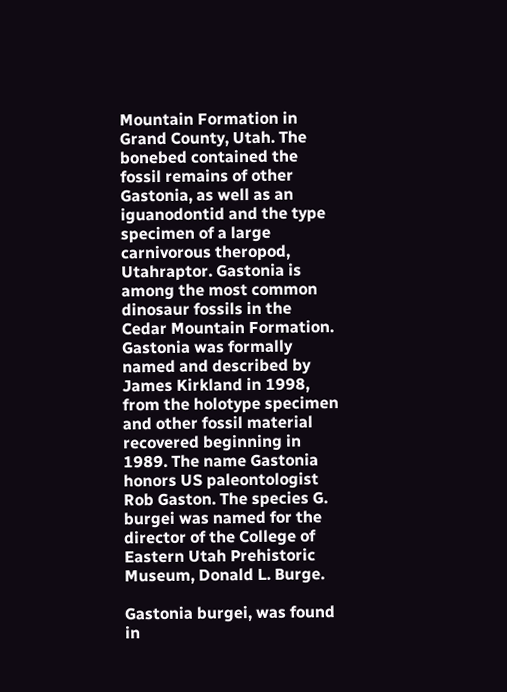Mountain Formation in Grand County, Utah. The bonebed contained the fossil remains of other Gastonia, as well as an iguanodontid and the type specimen of a large carnivorous theropod, Utahraptor. Gastonia is among the most common dinosaur fossils in the Cedar Mountain Formation. Gastonia was formally named and described by James Kirkland in 1998, from the holotype specimen and other fossil material recovered beginning in 1989. The name Gastonia honors US paleontologist Rob Gaston. The species G. burgei was named for the director of the College of Eastern Utah Prehistoric Museum, Donald L. Burge.

Gastonia burgei, was found in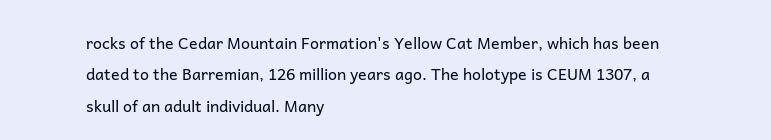rocks of the Cedar Mountain Formation's Yellow Cat Member, which has been dated to the Barremian, 126 million years ago. The holotype is CEUM 1307, a skull of an adult individual. Many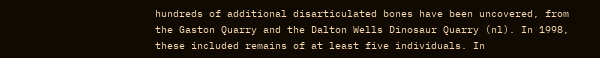hundreds of additional disarticulated bones have been uncovered, from the Gaston Quarry and the Dalton Wells Dinosaur Quarry (nl). In 1998, these included remains of at least five individuals. In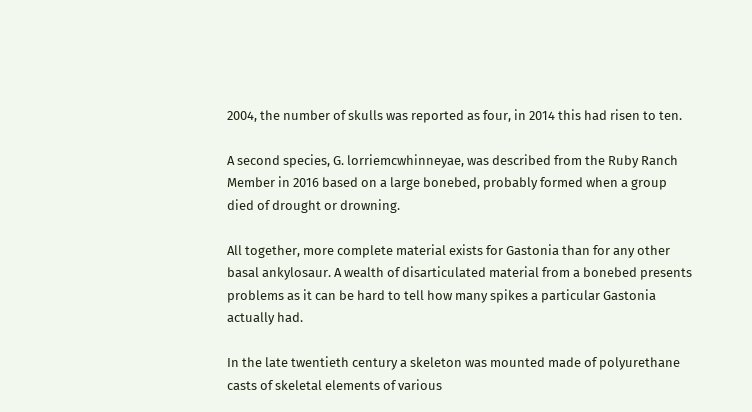2004, the number of skulls was reported as four, in 2014 this had risen to ten.

A second species, G. lorriemcwhinneyae, was described from the Ruby Ranch Member in 2016 based on a large bonebed, probably formed when a group died of drought or drowning.

All together, more complete material exists for Gastonia than for any other basal ankylosaur. A wealth of disarticulated material from a bonebed presents problems as it can be hard to tell how many spikes a particular Gastonia actually had.

In the late twentieth century a skeleton was mounted made of polyurethane casts of skeletal elements of various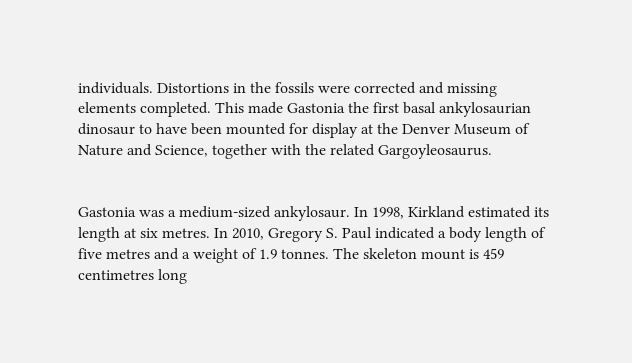individuals. Distortions in the fossils were corrected and missing elements completed. This made Gastonia the first basal ankylosaurian dinosaur to have been mounted for display at the Denver Museum of Nature and Science, together with the related Gargoyleosaurus.


Gastonia was a medium-sized ankylosaur. In 1998, Kirkland estimated its length at six metres. In 2010, Gregory S. Paul indicated a body length of five metres and a weight of 1.9 tonnes. The skeleton mount is 459 centimetres long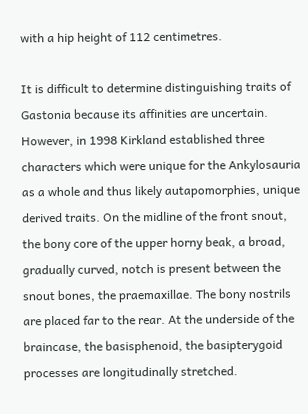with a hip height of 112 centimetres.

It is difficult to determine distinguishing traits of Gastonia because its affinities are uncertain. However, in 1998 Kirkland established three characters which were unique for the Ankylosauria as a whole and thus likely autapomorphies, unique derived traits. On the midline of the front snout, the bony core of the upper horny beak, a broad, gradually curved, notch is present between the snout bones, the praemaxillae. The bony nostrils are placed far to the rear. At the underside of the braincase, the basisphenoid, the basipterygoid processes are longitudinally stretched.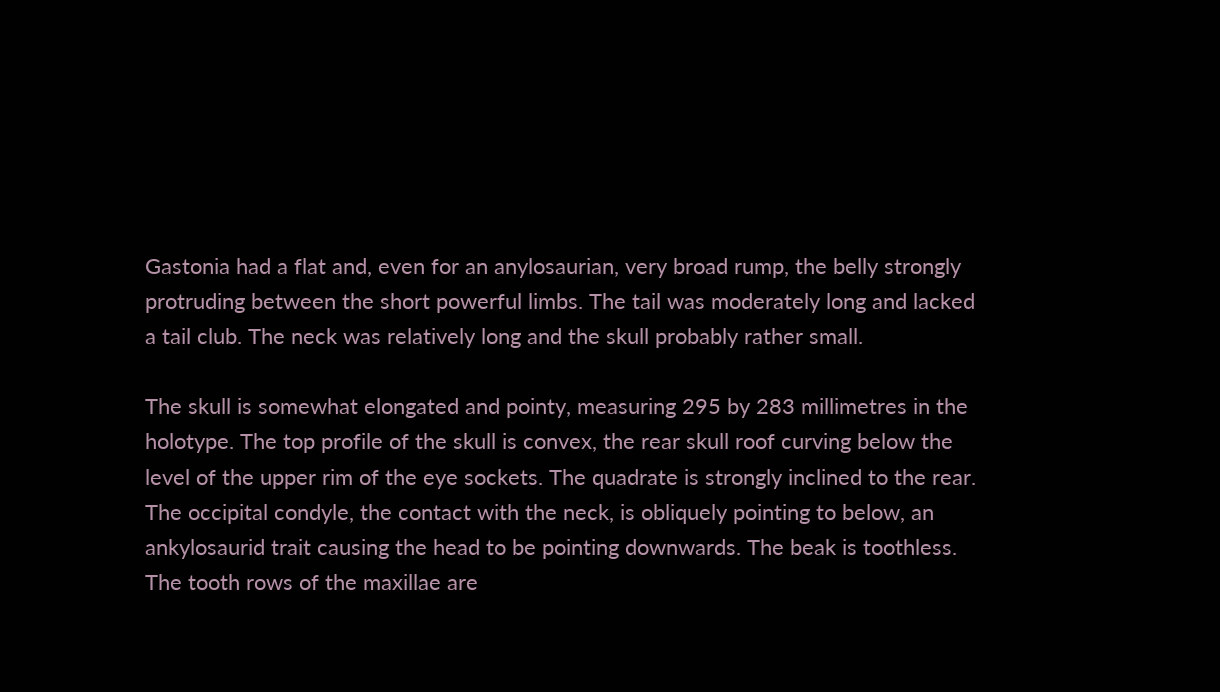Gastonia had a flat and, even for an anylosaurian, very broad rump, the belly strongly protruding between the short powerful limbs. The tail was moderately long and lacked a tail club. The neck was relatively long and the skull probably rather small.

The skull is somewhat elongated and pointy, measuring 295 by 283 millimetres in the holotype. The top profile of the skull is convex, the rear skull roof curving below the level of the upper rim of the eye sockets. The quadrate is strongly inclined to the rear. The occipital condyle, the contact with the neck, is obliquely pointing to below, an ankylosaurid trait causing the head to be pointing downwards. The beak is toothless. The tooth rows of the maxillae are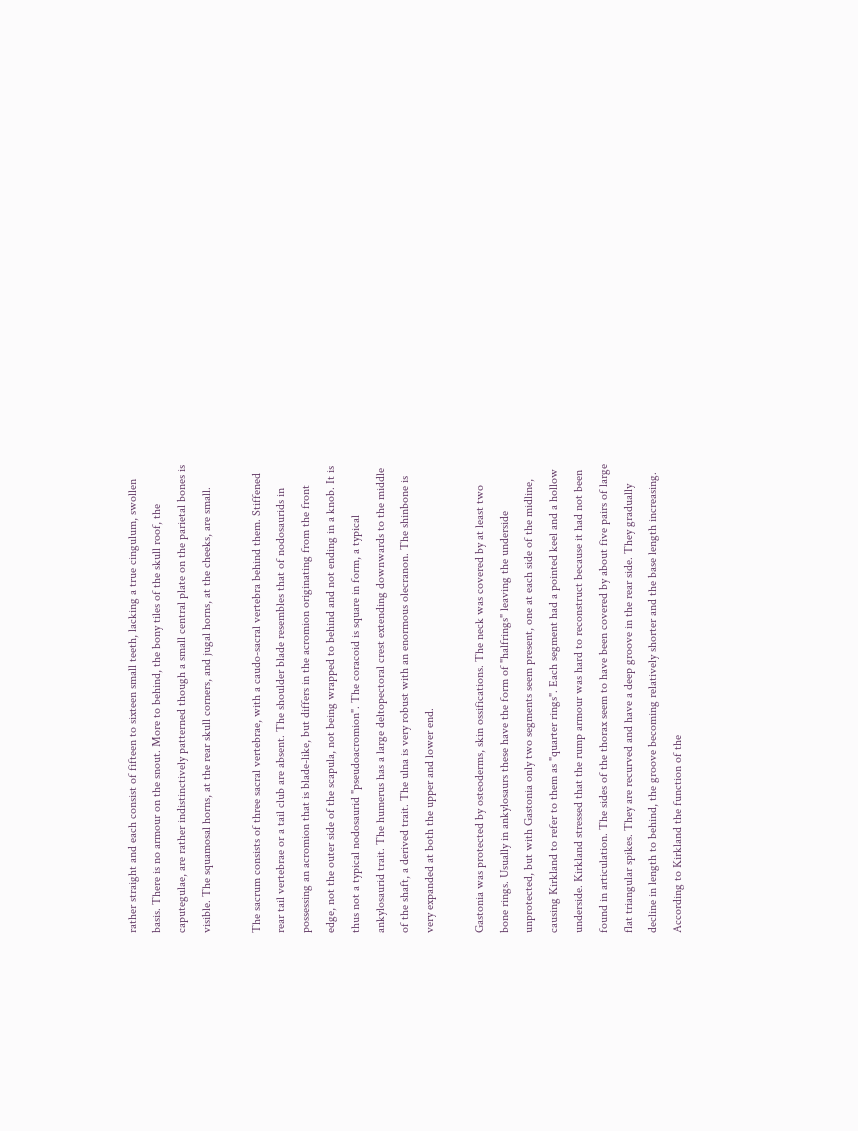rather straight and each consist of fifteen to sixteen small teeth, lacking a true cingulum, swollen basis. There is no armour on the snout. More to behind, the bony tiles of the skull roof, the caputegulae, are rather indistinctively patterned though a small central plate on the parietal bones is visible. The squamosal horns, at the rear skull corners, and jugal horns, at the cheeks, are small.

The sacrum consists of three sacral vertebrae, with a caudo-sacral vertebra behind them. Stiffened rear tail vertebrae or a tail club are absent. The shoulder blade resembles that of nodosaurids in possessing an acromion that is blade-like, but differs in the acromion originating from the front edge, not the outer side of the scapula, not being wrapped to behind and not ending in a knob. It is thus not a typical nodosaurid "pseudoacromion". The coracoid is square in form, a typical ankylosaurid trait. The humerus has a large deltopectoral crest extending downwards to the middle of the shaft, a derived trait. The ulna is very robust with an enormous olecranon. The shinbone is very expanded at both the upper and lower end.

Gastonia was protected by osteoderms, skin ossifications. The neck was covered by at least two bone rings. Usually in ankylosaurs these have the form of "halfrings" leaving the underside unprotected, but with Gastonia only two segments seem present, one at each side of the midline, causing Kirkland to refer to them as "quarter rings". Each segment had a pointed keel and a hollow underside. Kirkland stressed that the rump armour was hard to reconstruct because it had not been found in articulation. The sides of the thorax seem to have been covered by about five pairs of large flat triangular spikes. They are recurved and have a deep groove in the rear side. They gradually decline in length to behind, the groove becoming relatively shorter and the base length increasing. According to Kirkland the function of the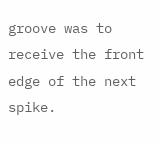groove was to receive the front edge of the next spike.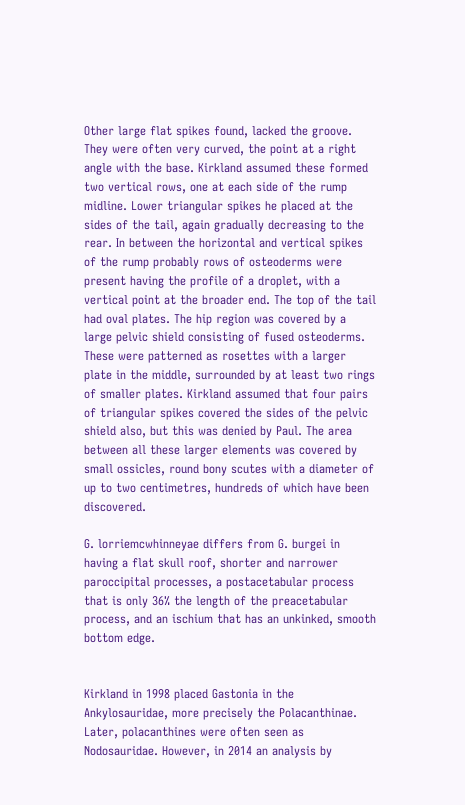Other large flat spikes found, lacked the groove. They were often very curved, the point at a right angle with the base. Kirkland assumed these formed two vertical rows, one at each side of the rump midline. Lower triangular spikes he placed at the sides of the tail, again gradually decreasing to the rear. In between the horizontal and vertical spikes of the rump probably rows of osteoderms were present having the profile of a droplet, with a vertical point at the broader end. The top of the tail had oval plates. The hip region was covered by a large pelvic shield consisting of fused osteoderms. These were patterned as rosettes with a larger plate in the middle, surrounded by at least two rings of smaller plates. Kirkland assumed that four pairs of triangular spikes covered the sides of the pelvic shield also, but this was denied by Paul. The area between all these larger elements was covered by small ossicles, round bony scutes with a diameter of up to two centimetres, hundreds of which have been discovered.

G. lorriemcwhinneyae differs from G. burgei in having a flat skull roof, shorter and narrower paroccipital processes, a postacetabular process that is only 36% the length of the preacetabular process, and an ischium that has an unkinked, smooth bottom edge.


Kirkland in 1998 placed Gastonia in the Ankylosauridae, more precisely the Polacanthinae. Later, polacanthines were often seen as Nodosauridae. However, in 2014 an analysis by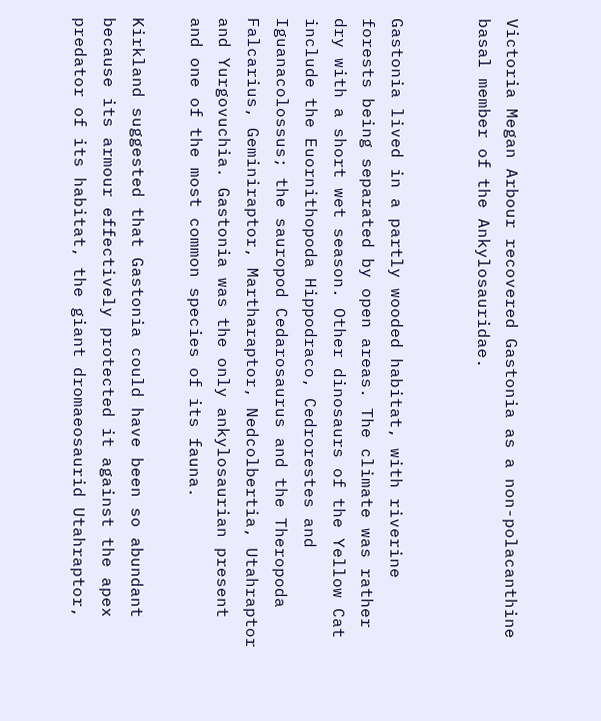Victoria Megan Arbour recovered Gastonia as a non-polacanthine basal member of the Ankylosauridae.


Gastonia lived in a partly wooded habitat, with riverine forests being separated by open areas. The climate was rather dry with a short wet season. Other dinosaurs of the Yellow Cat include the Euornithopoda Hippodraco, Cedrorestes and Iguanacolossus; the sauropod Cedarosaurus and the Theropoda Falcarius, Geminiraptor, Martharaptor, Nedcolbertia, Utahraptor and Yurgovuchia. Gastonia was the only ankylosaurian present and one of the most common species of its fauna.

Kirkland suggested that Gastonia could have been so abundant because its armour effectively protected it against the apex predator of its habitat, the giant dromaeosaurid Utahraptor,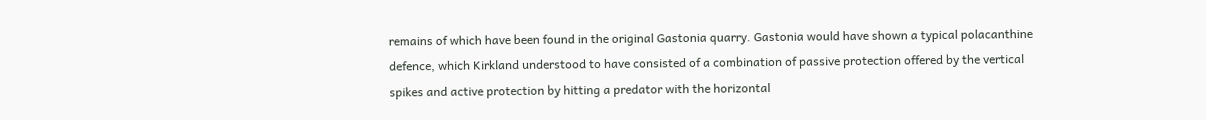remains of which have been found in the original Gastonia quarry. Gastonia would have shown a typical polacanthine defence, which Kirkland understood to have consisted of a combination of passive protection offered by the vertical spikes and active protection by hitting a predator with the horizontal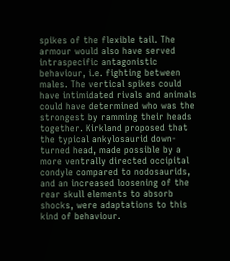spikes of the flexible tail. The armour would also have served intraspecific antagonistic behaviour, i.e. fighting between males. The vertical spikes could have intimidated rivals and animals could have determined who was the strongest by ramming their heads together. Kirkland proposed that the typical ankylosaurid down-turned head, made possible by a more ventrally directed occipital condyle compared to nodosaurids, and an increased loosening of the rear skull elements to absorb shocks, were adaptations to this kind of behaviour.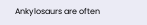Ankylosaurs are often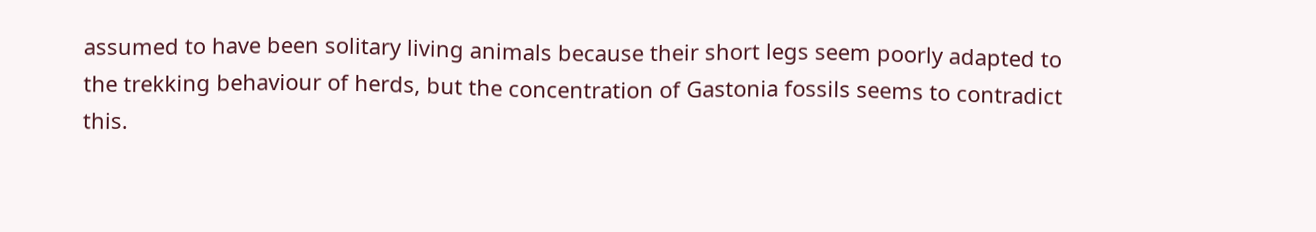assumed to have been solitary living animals because their short legs seem poorly adapted to the trekking behaviour of herds, but the concentration of Gastonia fossils seems to contradict this.